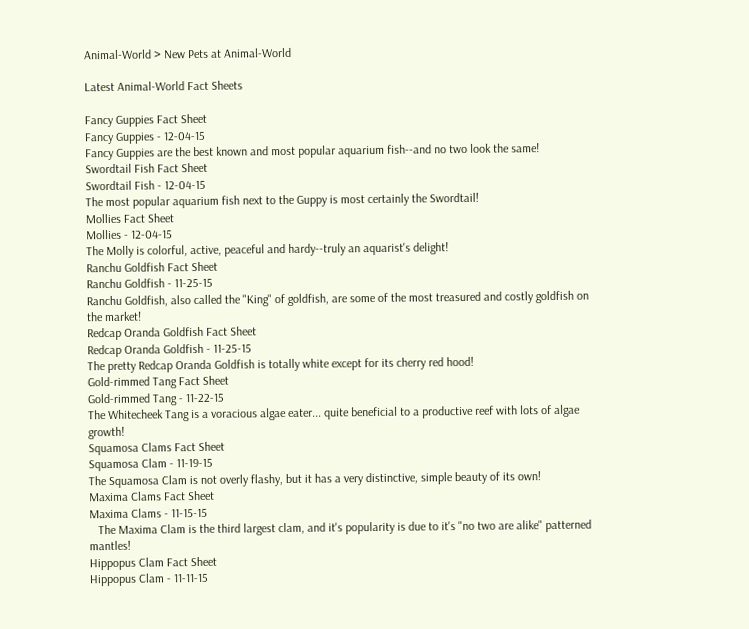Animal-World > New Pets at Animal-World

Latest Animal-World Fact Sheets

Fancy Guppies Fact Sheet
Fancy Guppies - 12-04-15
Fancy Guppies are the best known and most popular aquarium fish--and no two look the same!
Swordtail Fish Fact Sheet
Swordtail Fish - 12-04-15
The most popular aquarium fish next to the Guppy is most certainly the Swordtail!
Mollies Fact Sheet
Mollies - 12-04-15
The Molly is colorful, active, peaceful and hardy--truly an aquarist's delight!
Ranchu Goldfish Fact Sheet
Ranchu Goldfish - 11-25-15
Ranchu Goldfish, also called the "King" of goldfish, are some of the most treasured and costly goldfish on the market!
Redcap Oranda Goldfish Fact Sheet
Redcap Oranda Goldfish - 11-25-15
The pretty Redcap Oranda Goldfish is totally white except for its cherry red hood!
Gold-rimmed Tang Fact Sheet
Gold-rimmed Tang - 11-22-15
The Whitecheek Tang is a voracious algae eater... quite beneficial to a productive reef with lots of algae growth!
Squamosa Clams Fact Sheet
Squamosa Clam - 11-19-15
The Squamosa Clam is not overly flashy, but it has a very distinctive, simple beauty of its own!
Maxima Clams Fact Sheet
Maxima Clams - 11-15-15
   The Maxima Clam is the third largest clam, and it's popularity is due to it's "no two are alike" patterned mantles!
Hippopus Clam Fact Sheet
Hippopus Clam - 11-11-15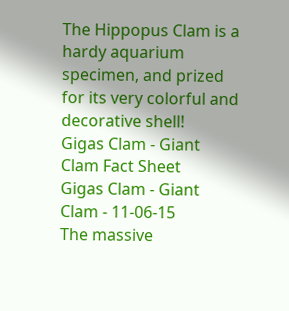The Hippopus Clam is a hardy aquarium specimen, and prized for its very colorful and decorative shell!
Gigas Clam - Giant Clam Fact Sheet
Gigas Clam - Giant Clam - 11-06-15
The massive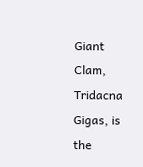Giant Clam, Tridacna Gigas, is the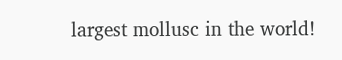largest mollusc in the world!